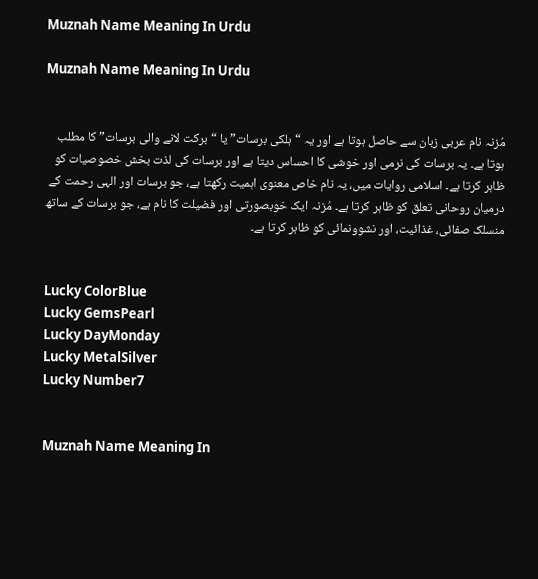Muznah Name Meaning In Urdu

Muznah Name Meaning In Urdu


مُزنہ نام عربی زبان سے حاصل ہوتا ہے اور یہ “ہلکی برسات” یا “برکت لانے والی برسات” کا مطلب ہوتا ہے۔ یہ برسات کی نرمی اور خوشی کا احساس دیتا ہے اور برسات کی لذت بخش خصوصیات کو ظاہر کرتا ہے۔ اسلامی روایات میں، یہ نام خاص معنوی اہمیت رکھتا ہے، جو برسات اور الہی رحمت کے درمیان روحانی تعلق کو ظاہر کرتا ہے۔ مُزنہ ایک خوبصورتی اور فضیلت کا نام ہے، جو برسات کے ساتھ منسلک صفائی، غذائیت، اور نشوونمائی کو ظاہر کرتا ہے۔


Lucky ColorBlue
Lucky GemsPearl
Lucky DayMonday
Lucky MetalSilver
Lucky Number7


Muznah Name Meaning In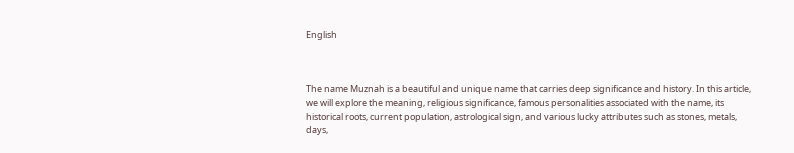English



The name Muznah is a beautiful and unique name that carries deep significance and history. In this article, we will explore the meaning, religious significance, famous personalities associated with the name, its historical roots, current population, astrological sign, and various lucky attributes such as stones, metals, days,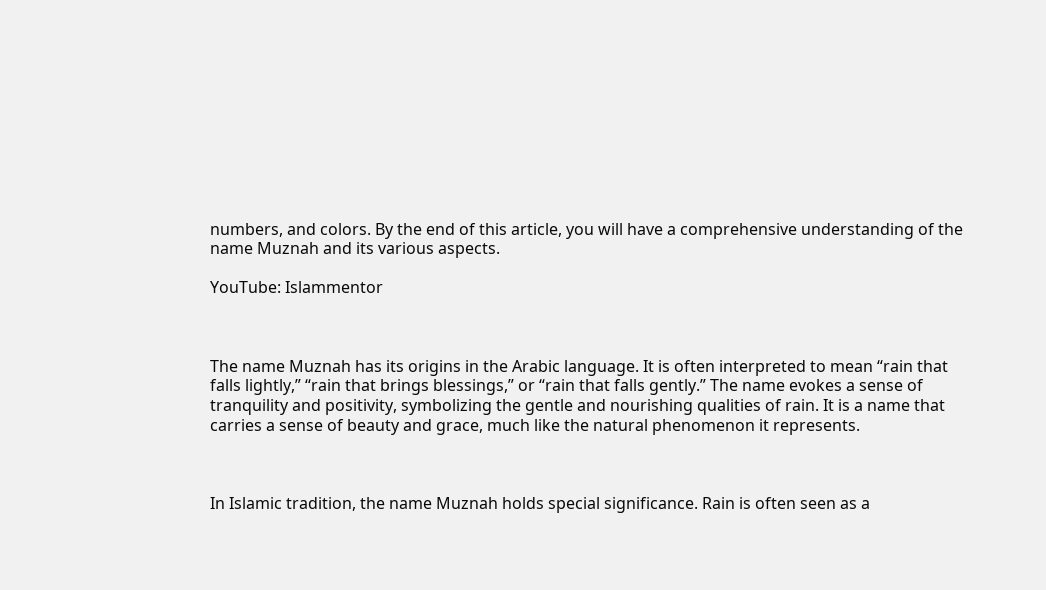numbers, and colors. By the end of this article, you will have a comprehensive understanding of the name Muznah and its various aspects.

YouTube: Islammentor



The name Muznah has its origins in the Arabic language. It is often interpreted to mean “rain that falls lightly,” “rain that brings blessings,” or “rain that falls gently.” The name evokes a sense of tranquility and positivity, symbolizing the gentle and nourishing qualities of rain. It is a name that carries a sense of beauty and grace, much like the natural phenomenon it represents.



In Islamic tradition, the name Muznah holds special significance. Rain is often seen as a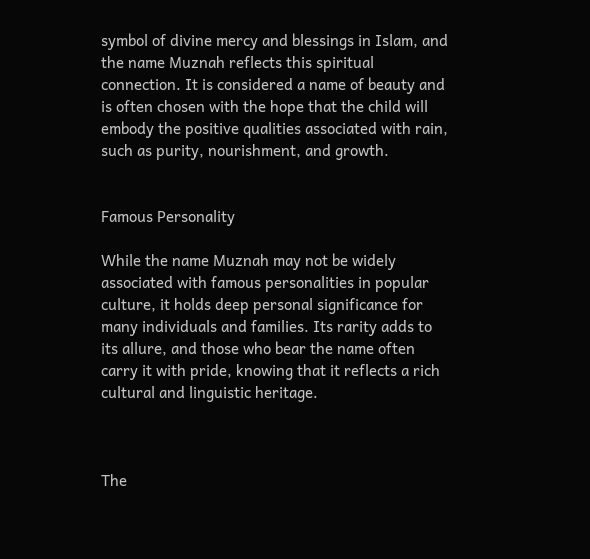symbol of divine mercy and blessings in Islam, and the name Muznah reflects this spiritual connection. It is considered a name of beauty and is often chosen with the hope that the child will embody the positive qualities associated with rain, such as purity, nourishment, and growth.


Famous Personality

While the name Muznah may not be widely associated with famous personalities in popular culture, it holds deep personal significance for many individuals and families. Its rarity adds to its allure, and those who bear the name often carry it with pride, knowing that it reflects a rich cultural and linguistic heritage.



The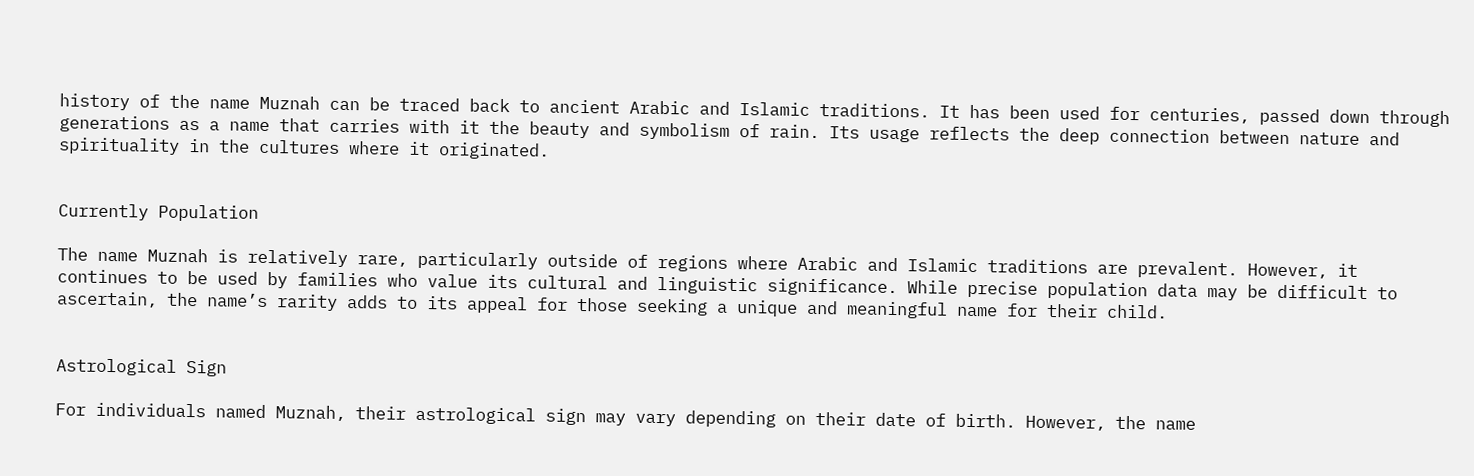history of the name Muznah can be traced back to ancient Arabic and Islamic traditions. It has been used for centuries, passed down through generations as a name that carries with it the beauty and symbolism of rain. Its usage reflects the deep connection between nature and spirituality in the cultures where it originated.


Currently Population

The name Muznah is relatively rare, particularly outside of regions where Arabic and Islamic traditions are prevalent. However, it continues to be used by families who value its cultural and linguistic significance. While precise population data may be difficult to ascertain, the name’s rarity adds to its appeal for those seeking a unique and meaningful name for their child.


Astrological Sign

For individuals named Muznah, their astrological sign may vary depending on their date of birth. However, the name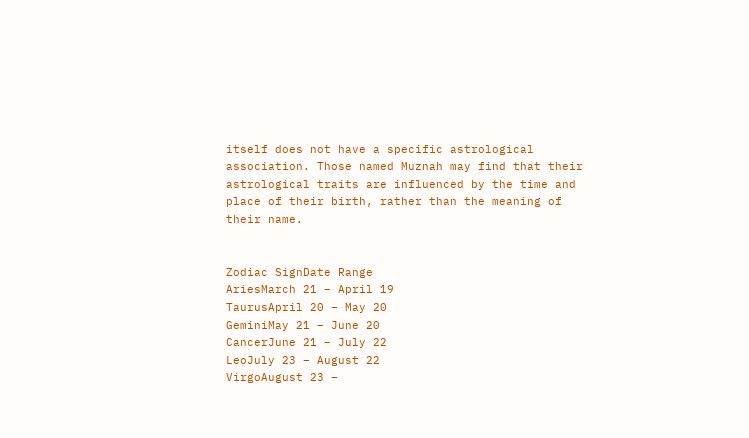itself does not have a specific astrological association. Those named Muznah may find that their astrological traits are influenced by the time and place of their birth, rather than the meaning of their name.


Zodiac SignDate Range
AriesMarch 21 – April 19
TaurusApril 20 – May 20
GeminiMay 21 – June 20
CancerJune 21 – July 22
LeoJuly 23 – August 22
VirgoAugust 23 –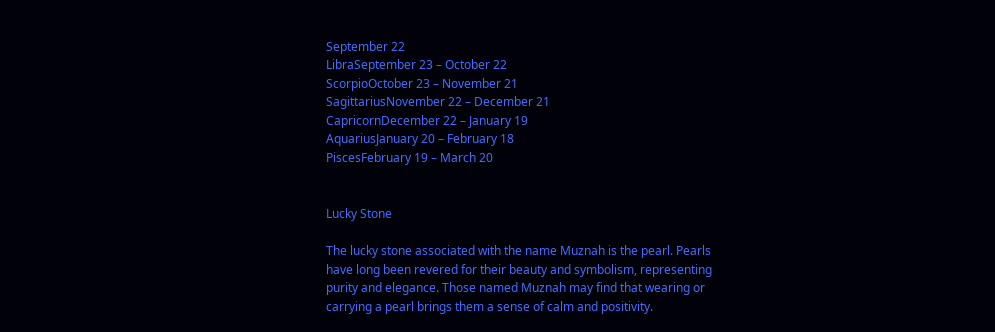September 22
LibraSeptember 23 – October 22
ScorpioOctober 23 – November 21
SagittariusNovember 22 – December 21
CapricornDecember 22 – January 19
AquariusJanuary 20 – February 18
PiscesFebruary 19 – March 20


Lucky Stone

The lucky stone associated with the name Muznah is the pearl. Pearls have long been revered for their beauty and symbolism, representing purity and elegance. Those named Muznah may find that wearing or carrying a pearl brings them a sense of calm and positivity.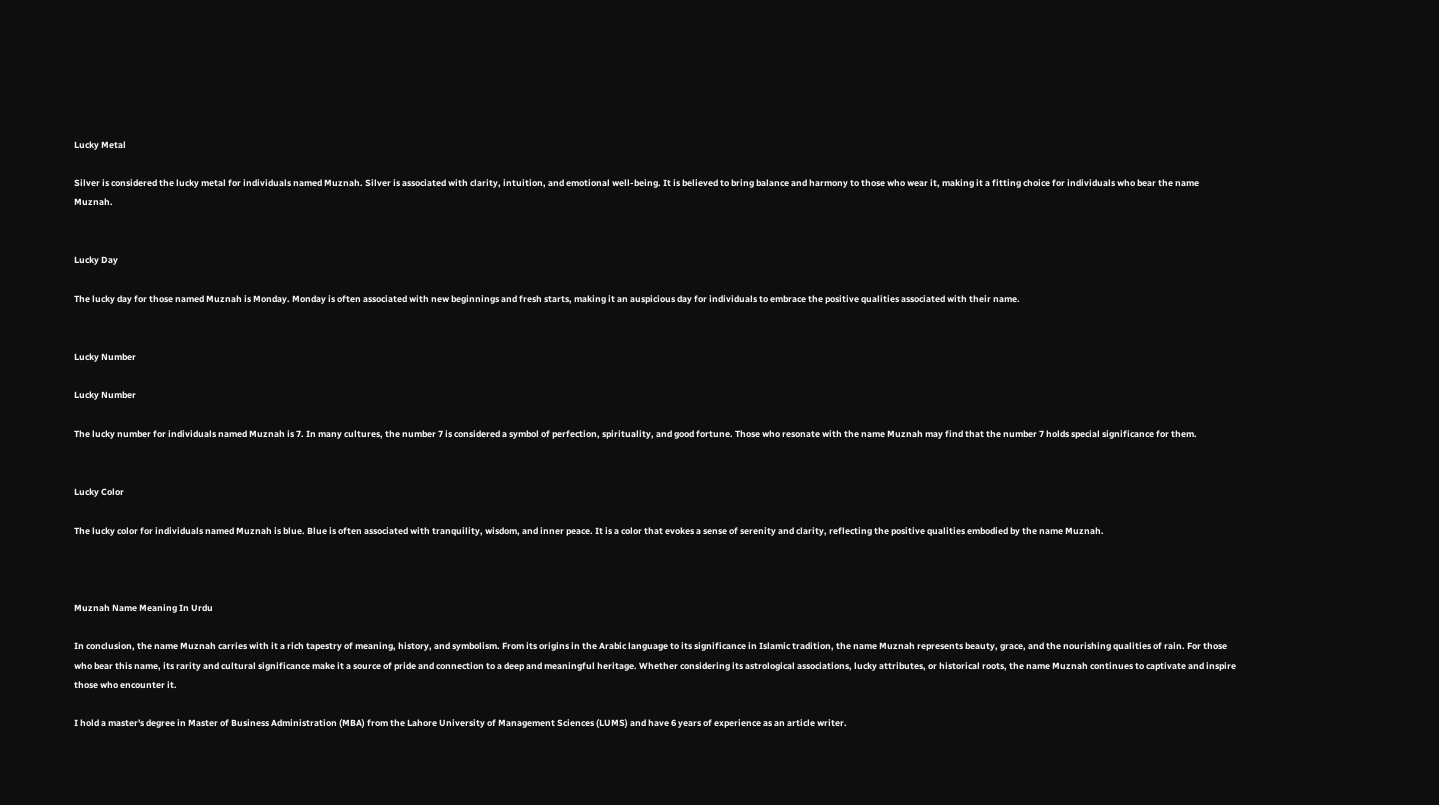Lucky Metal

Silver is considered the lucky metal for individuals named Muznah. Silver is associated with clarity, intuition, and emotional well-being. It is believed to bring balance and harmony to those who wear it, making it a fitting choice for individuals who bear the name Muznah.


Lucky Day

The lucky day for those named Muznah is Monday. Monday is often associated with new beginnings and fresh starts, making it an auspicious day for individuals to embrace the positive qualities associated with their name.


Lucky Number

Lucky Number

The lucky number for individuals named Muznah is 7. In many cultures, the number 7 is considered a symbol of perfection, spirituality, and good fortune. Those who resonate with the name Muznah may find that the number 7 holds special significance for them.


Lucky Color

The lucky color for individuals named Muznah is blue. Blue is often associated with tranquility, wisdom, and inner peace. It is a color that evokes a sense of serenity and clarity, reflecting the positive qualities embodied by the name Muznah.



Muznah Name Meaning In Urdu

In conclusion, the name Muznah carries with it a rich tapestry of meaning, history, and symbolism. From its origins in the Arabic language to its significance in Islamic tradition, the name Muznah represents beauty, grace, and the nourishing qualities of rain. For those who bear this name, its rarity and cultural significance make it a source of pride and connection to a deep and meaningful heritage. Whether considering its astrological associations, lucky attributes, or historical roots, the name Muznah continues to captivate and inspire those who encounter it.

I hold a master's degree in Master of Business Administration (MBA) from the Lahore University of Management Sciences (LUMS) and have 6 years of experience as an article writer.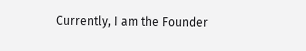Currently, I am the Founder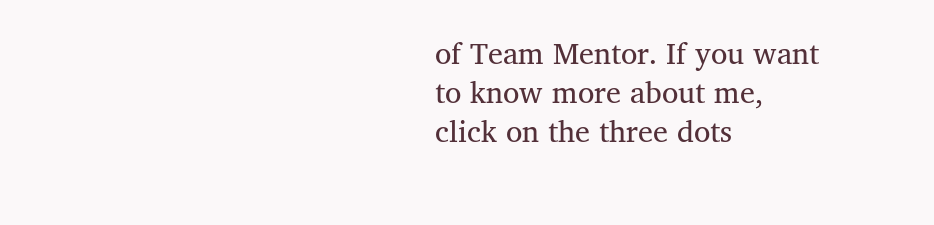of Team Mentor. If you want to know more about me, click on the three dots